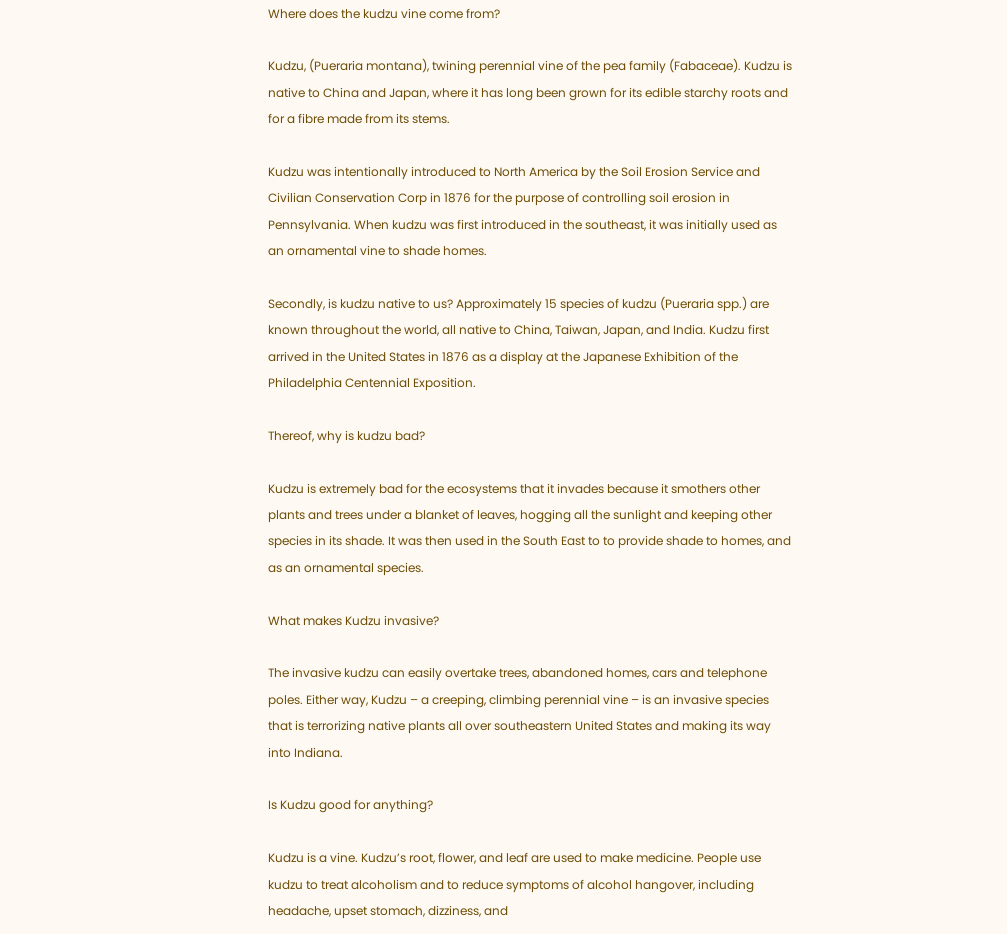Where does the kudzu vine come from?

Kudzu, (Pueraria montana), twining perennial vine of the pea family (Fabaceae). Kudzu is native to China and Japan, where it has long been grown for its edible starchy roots and for a fibre made from its stems.

Kudzu was intentionally introduced to North America by the Soil Erosion Service and Civilian Conservation Corp in 1876 for the purpose of controlling soil erosion in Pennsylvania. When kudzu was first introduced in the southeast, it was initially used as an ornamental vine to shade homes.

Secondly, is kudzu native to us? Approximately 15 species of kudzu (Pueraria spp.) are known throughout the world, all native to China, Taiwan, Japan, and India. Kudzu first arrived in the United States in 1876 as a display at the Japanese Exhibition of the Philadelphia Centennial Exposition.

Thereof, why is kudzu bad?

Kudzu is extremely bad for the ecosystems that it invades because it smothers other plants and trees under a blanket of leaves, hogging all the sunlight and keeping other species in its shade. It was then used in the South East to to provide shade to homes, and as an ornamental species.

What makes Kudzu invasive?

The invasive kudzu can easily overtake trees, abandoned homes, cars and telephone poles. Either way, Kudzu – a creeping, climbing perennial vine – is an invasive species that is terrorizing native plants all over southeastern United States and making its way into Indiana.

Is Kudzu good for anything?

Kudzu is a vine. Kudzu’s root, flower, and leaf are used to make medicine. People use kudzu to treat alcoholism and to reduce symptoms of alcohol hangover, including headache, upset stomach, dizziness, and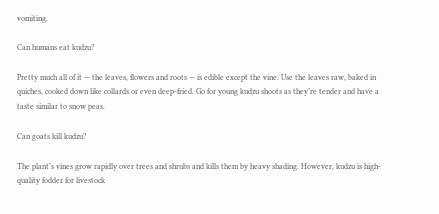vomiting.

Can humans eat kudzu?

Pretty much all of it — the leaves, flowers and roots — is edible except the vine. Use the leaves raw, baked in quiches, cooked down like collards or even deep-fried. Go for young kudzu shoots as they’re tender and have a taste similar to snow peas.

Can goats kill kudzu?

The plant’s vines grow rapidly over trees and shrubs and kills them by heavy shading. However, kudzu is high-quality fodder for livestock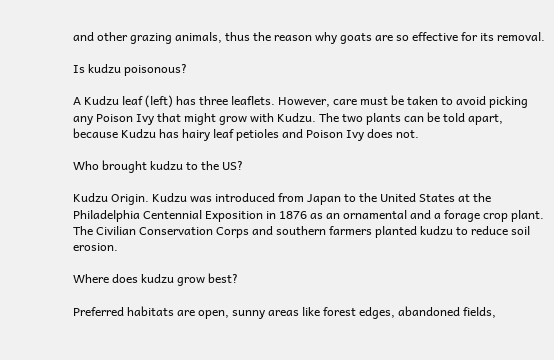and other grazing animals, thus the reason why goats are so effective for its removal.

Is kudzu poisonous?

A Kudzu leaf (left) has three leaflets. However, care must be taken to avoid picking any Poison Ivy that might grow with Kudzu. The two plants can be told apart, because Kudzu has hairy leaf petioles and Poison Ivy does not.

Who brought kudzu to the US?

Kudzu Origin. Kudzu was introduced from Japan to the United States at the Philadelphia Centennial Exposition in 1876 as an ornamental and a forage crop plant. The Civilian Conservation Corps and southern farmers planted kudzu to reduce soil erosion.

Where does kudzu grow best?

Preferred habitats are open, sunny areas like forest edges, abandoned fields,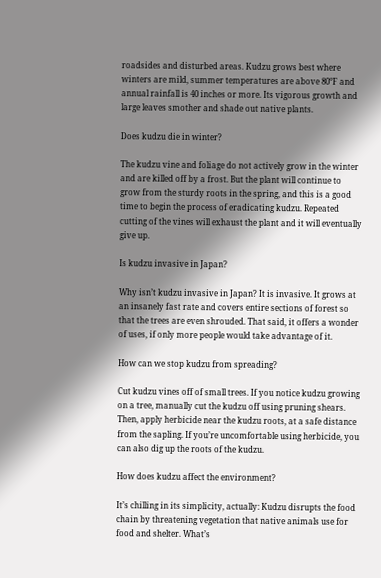roadsides and disturbed areas. Kudzu grows best where winters are mild, summer temperatures are above 80°F and annual rainfall is 40 inches or more. Its vigorous growth and large leaves smother and shade out native plants.

Does kudzu die in winter?

The kudzu vine and foliage do not actively grow in the winter and are killed off by a frost. But the plant will continue to grow from the sturdy roots in the spring, and this is a good time to begin the process of eradicating kudzu. Repeated cutting of the vines will exhaust the plant and it will eventually give up.

Is kudzu invasive in Japan?

Why isn’t kudzu invasive in Japan? It is invasive. It grows at an insanely fast rate and covers entire sections of forest so that the trees are even shrouded. That said, it offers a wonder of uses, if only more people would take advantage of it.

How can we stop kudzu from spreading?

Cut kudzu vines off of small trees. If you notice kudzu growing on a tree, manually cut the kudzu off using pruning shears. Then, apply herbicide near the kudzu roots, at a safe distance from the sapling. If you’re uncomfortable using herbicide, you can also dig up the roots of the kudzu.

How does kudzu affect the environment?

It’s chilling in its simplicity, actually: Kudzu disrupts the food chain by threatening vegetation that native animals use for food and shelter. What’s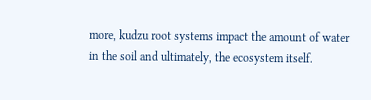more, kudzu root systems impact the amount of water in the soil and ultimately, the ecosystem itself.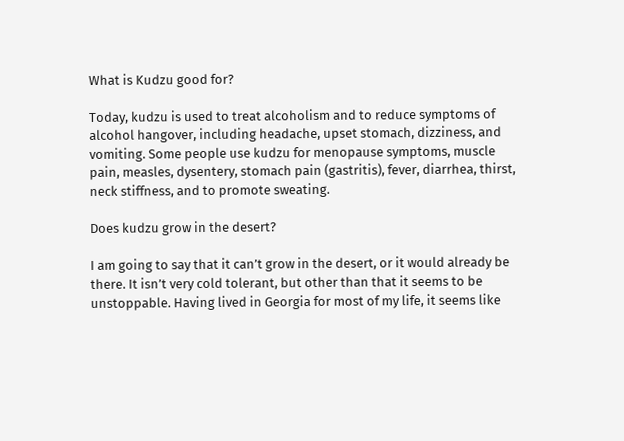What is Kudzu good for?

Today, kudzu is used to treat alcoholism and to reduce symptoms of alcohol hangover, including headache, upset stomach, dizziness, and vomiting. Some people use kudzu for menopause symptoms, muscle pain, measles, dysentery, stomach pain (gastritis), fever, diarrhea, thirst, neck stiffness, and to promote sweating.

Does kudzu grow in the desert?

I am going to say that it can’t grow in the desert, or it would already be there. It isn’t very cold tolerant, but other than that it seems to be unstoppable. Having lived in Georgia for most of my life, it seems like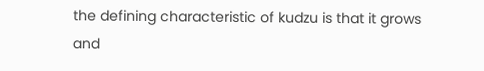the defining characteristic of kudzu is that it grows and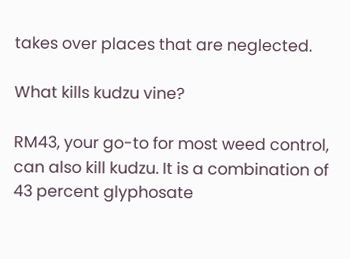takes over places that are neglected.

What kills kudzu vine?

RM43, your go-to for most weed control, can also kill kudzu. It is a combination of 43 percent glyphosate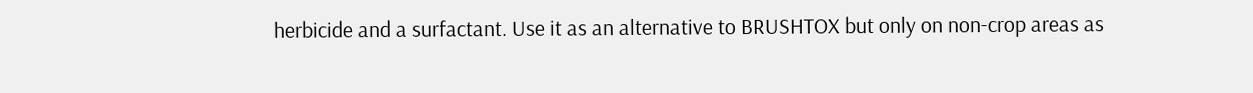herbicide and a surfactant. Use it as an alternative to BRUSHTOX but only on non-crop areas as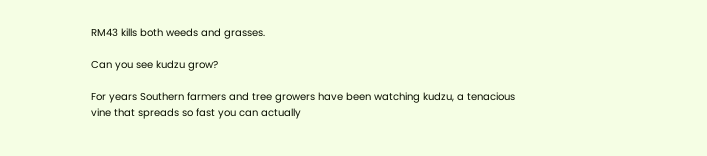RM43 kills both weeds and grasses.

Can you see kudzu grow?

For years Southern farmers and tree growers have been watching kudzu, a tenacious vine that spreads so fast you can actually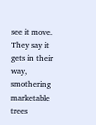see it move. They say it gets in their way, smothering marketable trees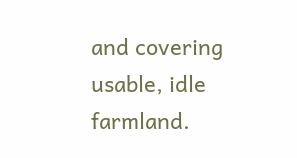and covering usable, idle farmland.